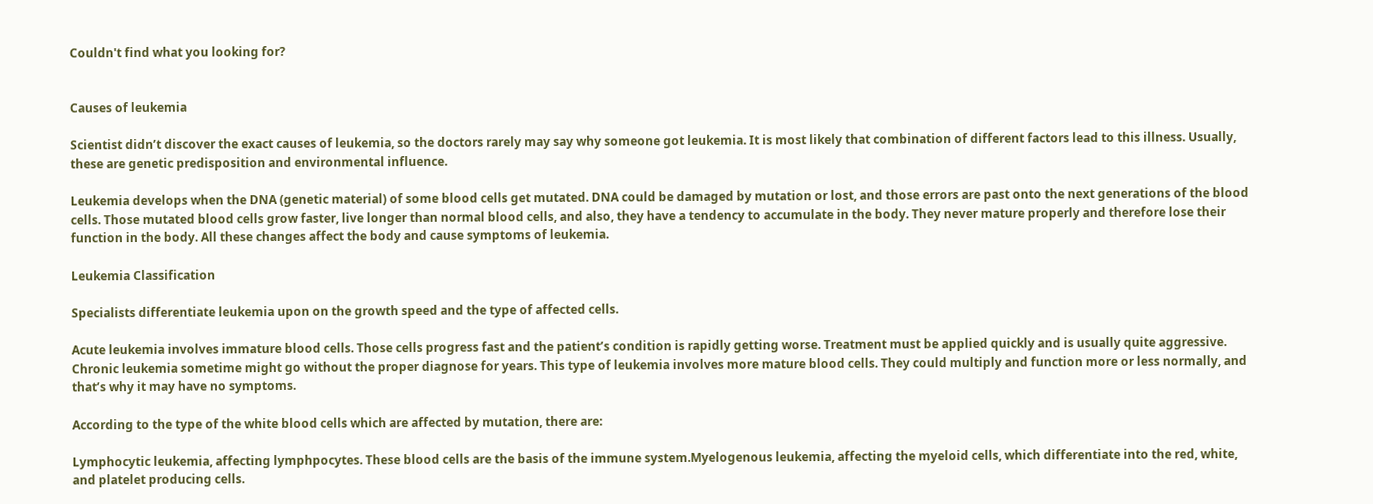Couldn't find what you looking for?


Causes of leukemia

Scientist didn’t discover the exact causes of leukemia, so the doctors rarely may say why someone got leukemia. It is most likely that combination of different factors lead to this illness. Usually, these are genetic predisposition and environmental influence.

Leukemia develops when the DNA (genetic material) of some blood cells get mutated. DNA could be damaged by mutation or lost, and those errors are past onto the next generations of the blood cells. Those mutated blood cells grow faster, live longer than normal blood cells, and also, they have a tendency to accumulate in the body. They never mature properly and therefore lose their function in the body. All these changes affect the body and cause symptoms of leukemia.

Leukemia Classification

Specialists differentiate leukemia upon on the growth speed and the type of affected cells.

Acute leukemia involves immature blood cells. Those cells progress fast and the patient’s condition is rapidly getting worse. Treatment must be applied quickly and is usually quite aggressive. Chronic leukemia sometime might go without the proper diagnose for years. This type of leukemia involves more mature blood cells. They could multiply and function more or less normally, and that’s why it may have no symptoms.

According to the type of the white blood cells which are affected by mutation, there are:

Lymphocytic leukemia, affecting lymphpocytes. These blood cells are the basis of the immune system.Myelogenous leukemia, affecting the myeloid cells, which differentiate into the red, white, and platelet producing cells.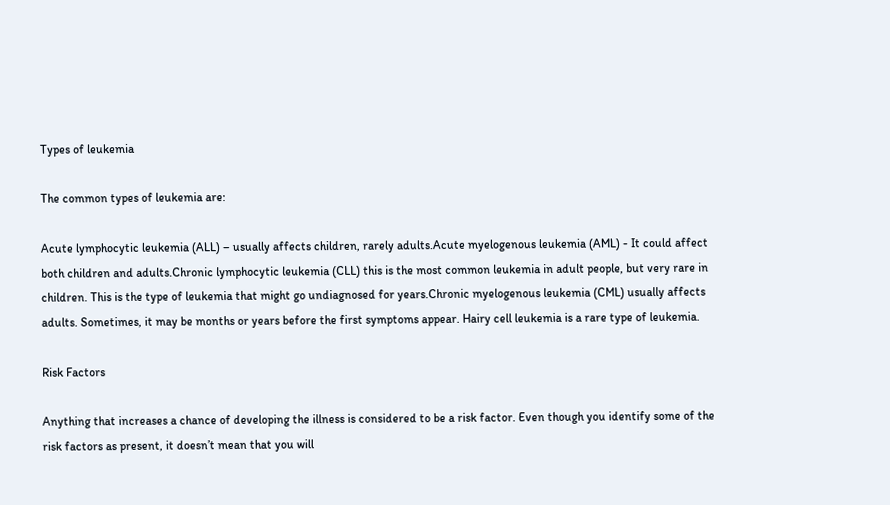Types of leukemia

The common types of leukemia are:

Acute lymphocytic leukemia (ALL) – usually affects children, rarely adults.Acute myelogenous leukemia (AML) - It could affect both children and adults.Chronic lymphocytic leukemia (CLL) this is the most common leukemia in adult people, but very rare in children. This is the type of leukemia that might go undiagnosed for years.Chronic myelogenous leukemia (CML) usually affects adults. Sometimes, it may be months or years before the first symptoms appear. Hairy cell leukemia is a rare type of leukemia.

Risk Factors

Anything that increases a chance of developing the illness is considered to be a risk factor. Even though you identify some of the risk factors as present, it doesn’t mean that you will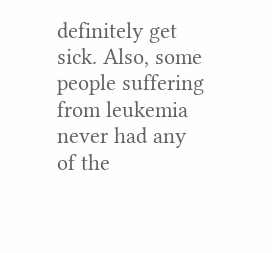definitely get sick. Also, some people suffering from leukemia never had any of the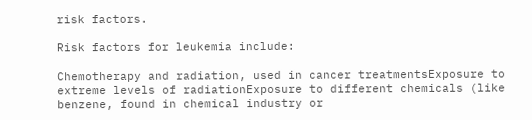risk factors.

Risk factors for leukemia include:

Chemotherapy and radiation, used in cancer treatmentsExposure to extreme levels of radiationExposure to different chemicals (like benzene, found in chemical industry or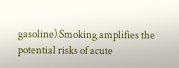gasoline) Smoking amplifies the potential risks of acute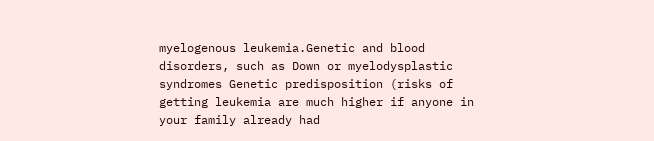myelogenous leukemia.Genetic and blood disorders, such as Down or myelodysplastic syndromes Genetic predisposition (risks of getting leukemia are much higher if anyone in your family already had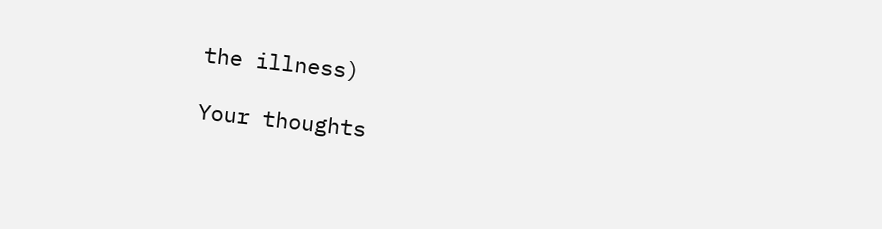the illness)

Your thoughts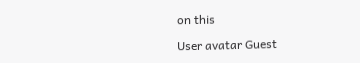on this

User avatar Guest